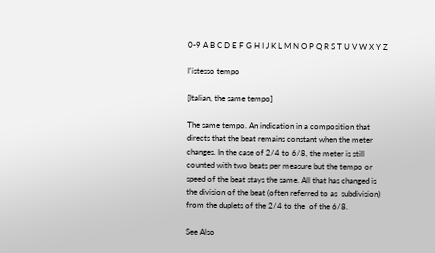0-9 A B C D E F G H I J K L M N O P Q R S T U V W X Y Z

l'istesso tempo

[Italian, the same tempo]

The same tempo. An indication in a composition that directs that the beat remains constant when the meter changes. In the case of 2/4 to 6/8, the meter is still counted with two beats per measure but the tempo or speed of the beat stays the same. All that has changed is the division of the beat (often referred to as  subdivision) from the duplets of the 2/4 to the  of the 6/8.

See Also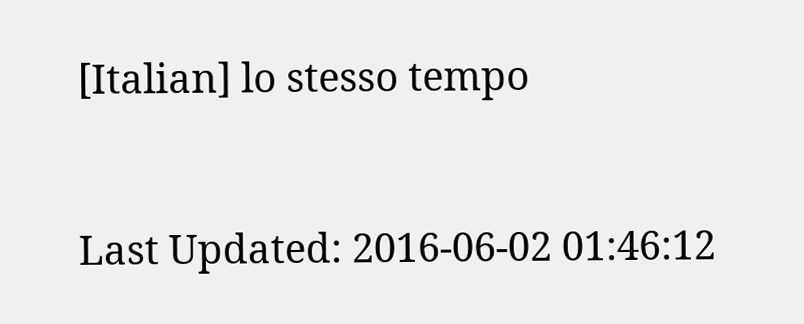[Italian] lo stesso tempo


Last Updated: 2016-06-02 01:46:12